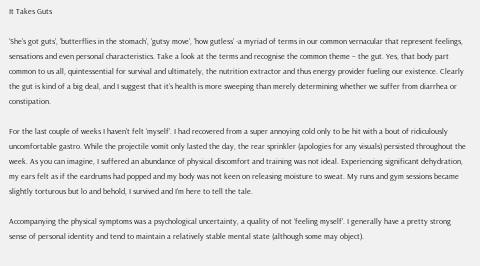It Takes Guts

‘She’s got guts’, ‘butterflies in the stomach’, ‘gutsy move’, ‘how gutless’ -a myriad of terms in our common vernacular that represent feelings, sensations and even personal characteristics. Take a look at the terms and recognise the common theme – the gut. Yes, that body part common to us all, quintessential for survival and ultimately, the nutrition extractor and thus energy provider fueling our existence. Clearly the gut is kind of a big deal, and I suggest that it’s health is more sweeping than merely determining whether we suffer from diarrhea or constipation.

For the last couple of weeks I haven’t felt ‘myself’. I had recovered from a super annoying cold only to be hit with a bout of ridiculously uncomfortable gastro. While the projectile vomit only lasted the day, the rear sprinkler (apologies for any visuals) persisted throughout the week. As you can imagine, I suffered an abundance of physical discomfort and training was not ideal. Experiencing significant dehydration, my ears felt as if the eardrums had popped and my body was not keen on releasing moisture to sweat. My runs and gym sessions became slightly torturous but lo and behold, I survived and I’m here to tell the tale.

Accompanying the physical symptoms was a psychological uncertainty, a quality of not ‘feeling myself’. I generally have a pretty strong sense of personal identity and tend to maintain a relatively stable mental state (although some may object).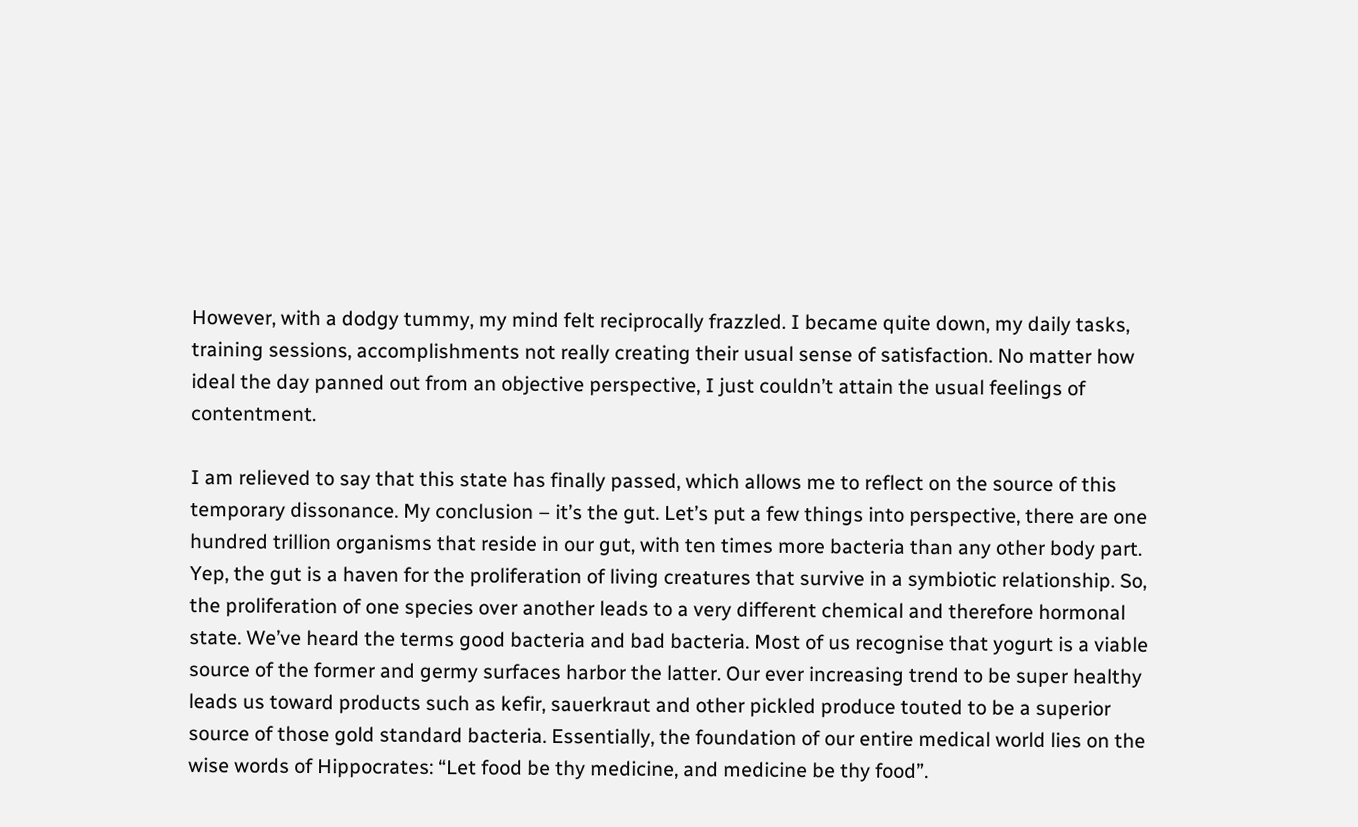However, with a dodgy tummy, my mind felt reciprocally frazzled. I became quite down, my daily tasks, training sessions, accomplishments not really creating their usual sense of satisfaction. No matter how ideal the day panned out from an objective perspective, I just couldn’t attain the usual feelings of contentment.

I am relieved to say that this state has finally passed, which allows me to reflect on the source of this temporary dissonance. My conclusion – it’s the gut. Let’s put a few things into perspective, there are one hundred trillion organisms that reside in our gut, with ten times more bacteria than any other body part. Yep, the gut is a haven for the proliferation of living creatures that survive in a symbiotic relationship. So, the proliferation of one species over another leads to a very different chemical and therefore hormonal state. We’ve heard the terms good bacteria and bad bacteria. Most of us recognise that yogurt is a viable source of the former and germy surfaces harbor the latter. Our ever increasing trend to be super healthy leads us toward products such as kefir, sauerkraut and other pickled produce touted to be a superior source of those gold standard bacteria. Essentially, the foundation of our entire medical world lies on the wise words of Hippocrates: “Let food be thy medicine, and medicine be thy food”.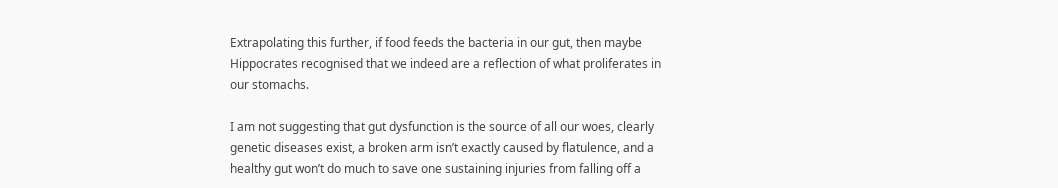Extrapolating this further, if food feeds the bacteria in our gut, then maybe Hippocrates recognised that we indeed are a reflection of what proliferates in our stomachs.

I am not suggesting that gut dysfunction is the source of all our woes, clearly genetic diseases exist, a broken arm isn’t exactly caused by flatulence, and a healthy gut won’t do much to save one sustaining injuries from falling off a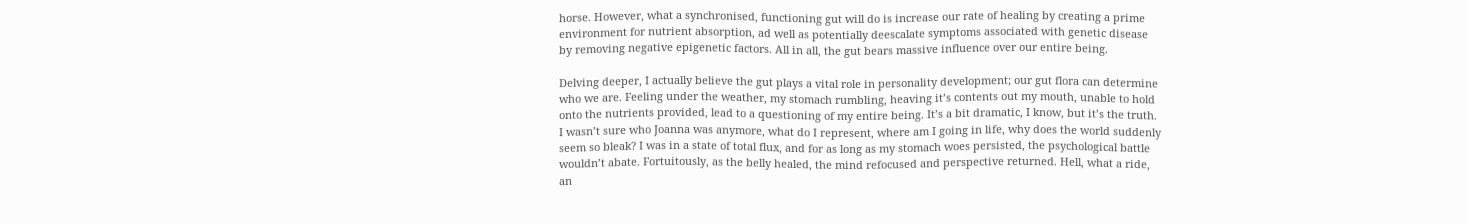horse. However, what a synchronised, functioning gut will do is increase our rate of healing by creating a prime environment for nutrient absorption, ad well as potentially deescalate symptoms associated with genetic disease by removing negative epigenetic factors. All in all, the gut bears massive influence over our entire being.

Delving deeper, I actually believe the gut plays a vital role in personality development; our gut flora can determine who we are. Feeling under the weather, my stomach rumbling, heaving it’s contents out my mouth, unable to hold onto the nutrients provided, lead to a questioning of my entire being. It’s a bit dramatic, I know, but it’s the truth. I wasn’t sure who Joanna was anymore, what do I represent, where am I going in life, why does the world suddenly seem so bleak? I was in a state of total flux, and for as long as my stomach woes persisted, the psychological battle wouldn’t abate. Fortuitously, as the belly healed, the mind refocused and perspective returned. Hell, what a ride, an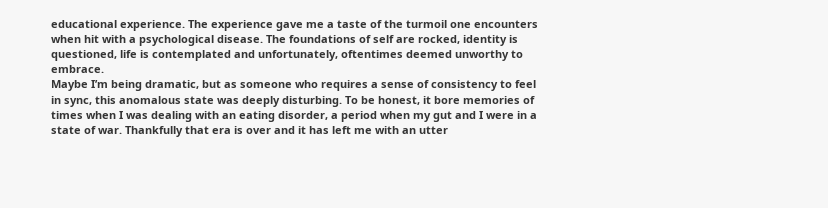educational experience. The experience gave me a taste of the turmoil one encounters when hit with a psychological disease. The foundations of self are rocked, identity is questioned, life is contemplated and unfortunately, oftentimes deemed unworthy to embrace.
Maybe I’m being dramatic, but as someone who requires a sense of consistency to feel in sync, this anomalous state was deeply disturbing. To be honest, it bore memories of times when I was dealing with an eating disorder, a period when my gut and I were in a state of war. Thankfully that era is over and it has left me with an utter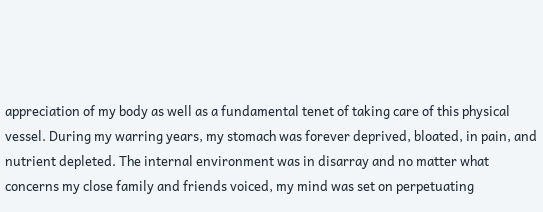appreciation of my body as well as a fundamental tenet of taking care of this physical vessel. During my warring years, my stomach was forever deprived, bloated, in pain, and nutrient depleted. The internal environment was in disarray and no matter what concerns my close family and friends voiced, my mind was set on perpetuating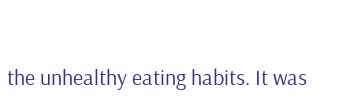the unhealthy eating habits. It was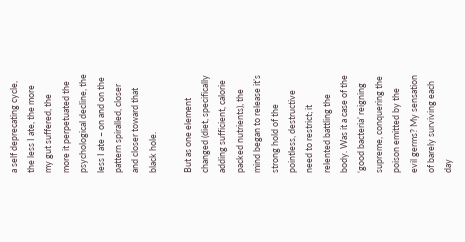a self deprecating cycle, the less I ate, the more my gut suffered, the more it perpetuated the psychological decline, the less I ate – on and on the pattern spiralled, closer and closer toward that black hole.

But as one element changed (diet, specifically adding sufficient, calorie packed nutrients), the mind began to release it’s strong hold of the pointless, destructive need to restrict; it relented battling the body. Was it a case of the ‘good bacteria’ reigning supreme, conquering the poison emitted by the evil germs? My sensation of barely surviving each day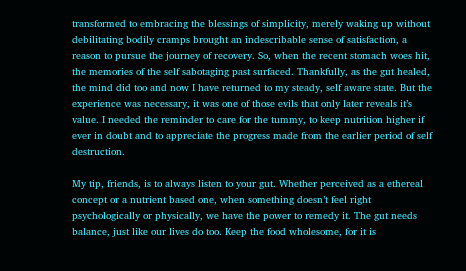transformed to embracing the blessings of simplicity, merely waking up without debilitating bodily cramps brought an indescribable sense of satisfaction, a reason to pursue the journey of recovery. So, when the recent stomach woes hit, the memories of the self sabotaging past surfaced. Thankfully, as the gut healed, the mind did too and now I have returned to my steady, self aware state. But the experience was necessary, it was one of those evils that only later reveals it’s value. I needed the reminder to care for the tummy, to keep nutrition higher if ever in doubt and to appreciate the progress made from the earlier period of self destruction.

My tip, friends, is to always listen to your gut. Whether perceived as a ethereal concept or a nutrient based one, when something doesn’t feel right psychologically or physically, we have the power to remedy it. The gut needs balance, just like our lives do too. Keep the food wholesome, for it is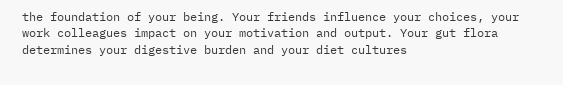the foundation of your being. Your friends influence your choices, your work colleagues impact on your motivation and output. Your gut flora determines your digestive burden and your diet cultures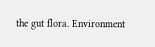the gut flora. Environment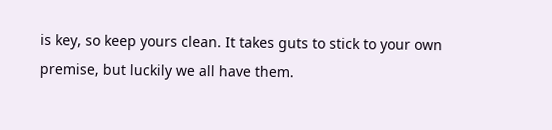is key, so keep yours clean. It takes guts to stick to your own premise, but luckily we all have them.